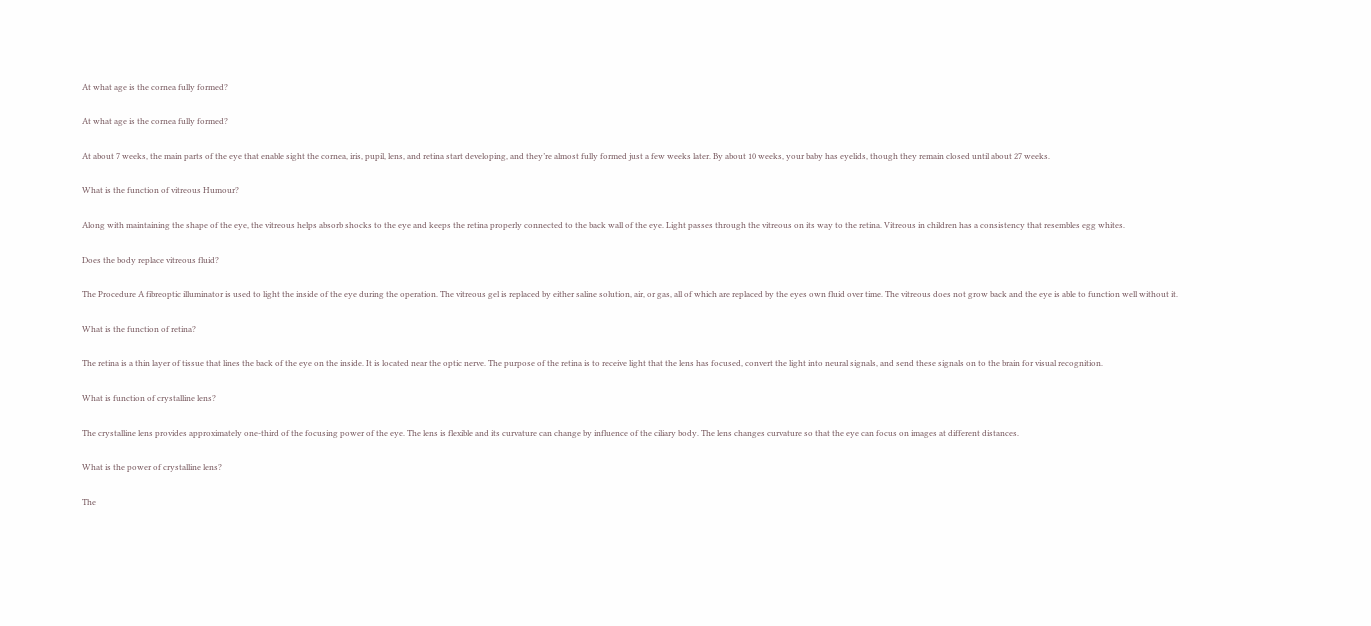At what age is the cornea fully formed?

At what age is the cornea fully formed?

At about 7 weeks, the main parts of the eye that enable sight the cornea, iris, pupil, lens, and retina start developing, and they’re almost fully formed just a few weeks later. By about 10 weeks, your baby has eyelids, though they remain closed until about 27 weeks.

What is the function of vitreous Humour?

Along with maintaining the shape of the eye, the vitreous helps absorb shocks to the eye and keeps the retina properly connected to the back wall of the eye. Light passes through the vitreous on its way to the retina. Vitreous in children has a consistency that resembles egg whites.

Does the body replace vitreous fluid?

The Procedure A fibreoptic illuminator is used to light the inside of the eye during the operation. The vitreous gel is replaced by either saline solution, air, or gas, all of which are replaced by the eyes own fluid over time. The vitreous does not grow back and the eye is able to function well without it.

What is the function of retina?

The retina is a thin layer of tissue that lines the back of the eye on the inside. It is located near the optic nerve. The purpose of the retina is to receive light that the lens has focused, convert the light into neural signals, and send these signals on to the brain for visual recognition.

What is function of crystalline lens?

The crystalline lens provides approximately one-third of the focusing power of the eye. The lens is flexible and its curvature can change by influence of the ciliary body. The lens changes curvature so that the eye can focus on images at different distances.

What is the power of crystalline lens?

The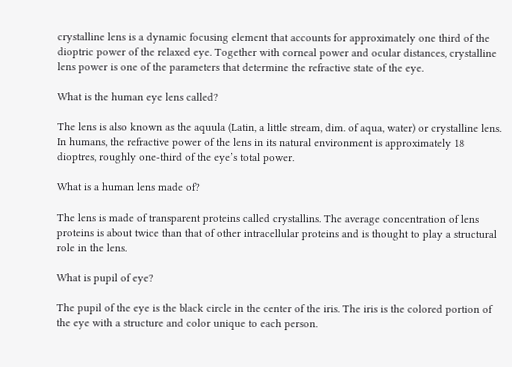crystalline lens is a dynamic focusing element that accounts for approximately one third of the dioptric power of the relaxed eye. Together with corneal power and ocular distances, crystalline lens power is one of the parameters that determine the refractive state of the eye.

What is the human eye lens called?

The lens is also known as the aquula (Latin, a little stream, dim. of aqua, water) or crystalline lens. In humans, the refractive power of the lens in its natural environment is approximately 18 dioptres, roughly one-third of the eye’s total power.

What is a human lens made of?

The lens is made of transparent proteins called crystallins. The average concentration of lens proteins is about twice than that of other intracellular proteins and is thought to play a structural role in the lens.

What is pupil of eye?

The pupil of the eye is the black circle in the center of the iris. The iris is the colored portion of the eye with a structure and color unique to each person.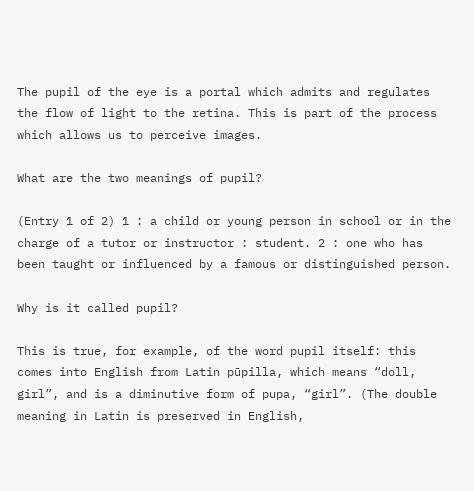The pupil of the eye is a portal which admits and regulates the flow of light to the retina. This is part of the process which allows us to perceive images.

What are the two meanings of pupil?

(Entry 1 of 2) 1 : a child or young person in school or in the charge of a tutor or instructor : student. 2 : one who has been taught or influenced by a famous or distinguished person.

Why is it called pupil?

This is true, for example, of the word pupil itself: this comes into English from Latin pūpilla, which means “doll, girl”, and is a diminutive form of pupa, “girl”. (The double meaning in Latin is preserved in English,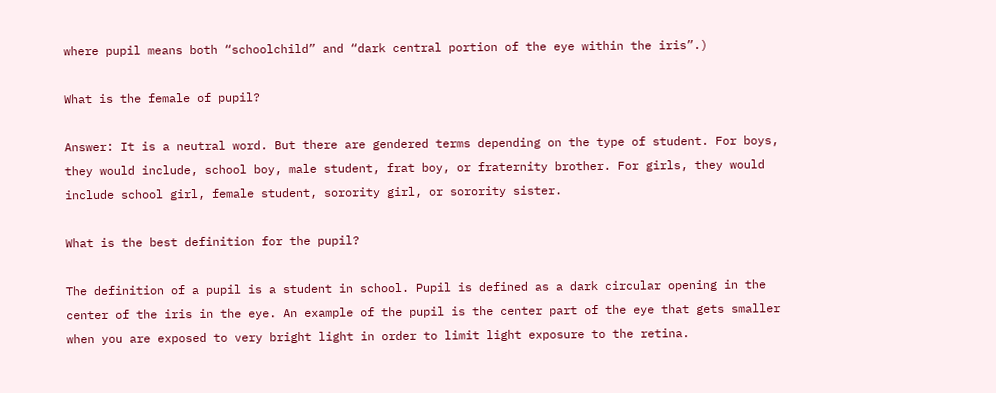where pupil means both “schoolchild” and “dark central portion of the eye within the iris”.)

What is the female of pupil?

Answer: It is a neutral word. But there are gendered terms depending on the type of student. For boys, they would include, school boy, male student, frat boy, or fraternity brother. For girls, they would include school girl, female student, sorority girl, or sorority sister.

What is the best definition for the pupil?

The definition of a pupil is a student in school. Pupil is defined as a dark circular opening in the center of the iris in the eye. An example of the pupil is the center part of the eye that gets smaller when you are exposed to very bright light in order to limit light exposure to the retina.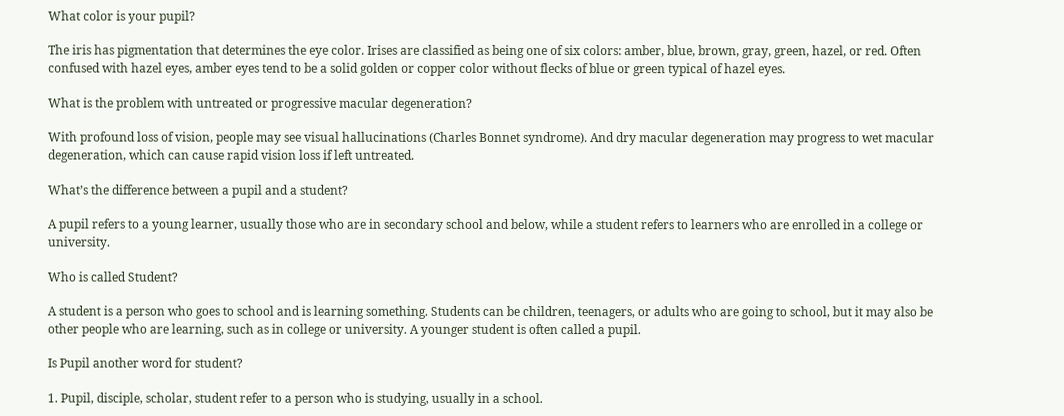What color is your pupil?

The iris has pigmentation that determines the eye color. Irises are classified as being one of six colors: amber, blue, brown, gray, green, hazel, or red. Often confused with hazel eyes, amber eyes tend to be a solid golden or copper color without flecks of blue or green typical of hazel eyes.

What is the problem with untreated or progressive macular degeneration?

With profound loss of vision, people may see visual hallucinations (Charles Bonnet syndrome). And dry macular degeneration may progress to wet macular degeneration, which can cause rapid vision loss if left untreated.

What’s the difference between a pupil and a student?

A pupil refers to a young learner, usually those who are in secondary school and below, while a student refers to learners who are enrolled in a college or university.

Who is called Student?

A student is a person who goes to school and is learning something. Students can be children, teenagers, or adults who are going to school, but it may also be other people who are learning, such as in college or university. A younger student is often called a pupil.

Is Pupil another word for student?

1. Pupil, disciple, scholar, student refer to a person who is studying, usually in a school.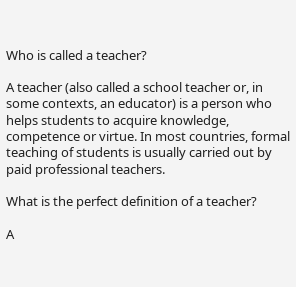Who is called a teacher?

A teacher (also called a school teacher or, in some contexts, an educator) is a person who helps students to acquire knowledge, competence or virtue. In most countries, formal teaching of students is usually carried out by paid professional teachers.

What is the perfect definition of a teacher?

A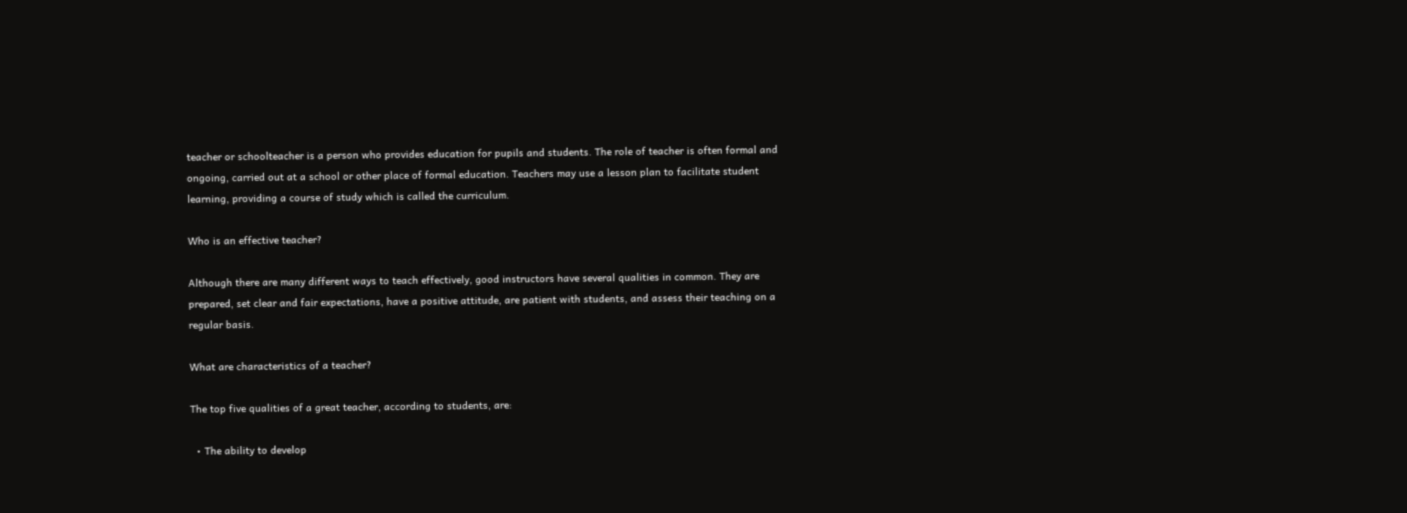teacher or schoolteacher is a person who provides education for pupils and students. The role of teacher is often formal and ongoing, carried out at a school or other place of formal education. Teachers may use a lesson plan to facilitate student learning, providing a course of study which is called the curriculum.

Who is an effective teacher?

Although there are many different ways to teach effectively, good instructors have several qualities in common. They are prepared, set clear and fair expectations, have a positive attitude, are patient with students, and assess their teaching on a regular basis.

What are characteristics of a teacher?

The top five qualities of a great teacher, according to students, are:

  • The ability to develop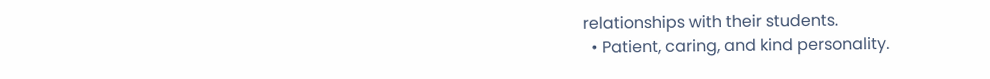relationships with their students.
  • Patient, caring, and kind personality.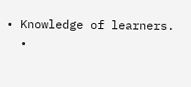• Knowledge of learners.
  •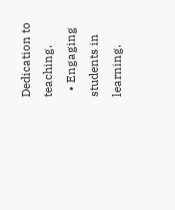Dedication to teaching.
  • Engaging students in learning.